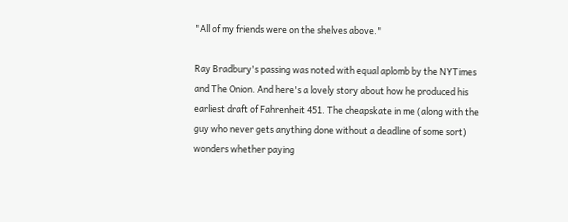"All of my friends were on the shelves above."

Ray Bradbury's passing was noted with equal aplomb by the NYTimes and The Onion. And here's a lovely story about how he produced his earliest draft of Fahrenheit 451. The cheapskate in me (along with the guy who never gets anything done without a deadline of some sort) wonders whether paying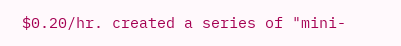$0.20/hr. created a series of "mini-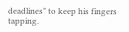deadlines" to keep his fingers tapping.